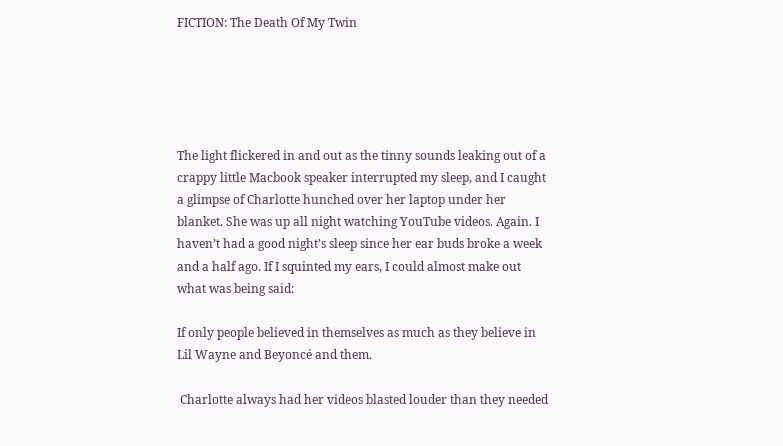FICTION: The Death Of My Twin





The light flickered in and out as the tinny sounds leaking out of a crappy little Macbook speaker interrupted my sleep, and I caught a glimpse of Charlotte hunched over her laptop under her blanket. She was up all night watching YouTube videos. Again. I haven’t had a good night’s sleep since her ear buds broke a week and a half ago. If I squinted my ears, I could almost make out what was being said:

If only people believed in themselves as much as they believe in Lil Wayne and Beyoncé and them.

 Charlotte always had her videos blasted louder than they needed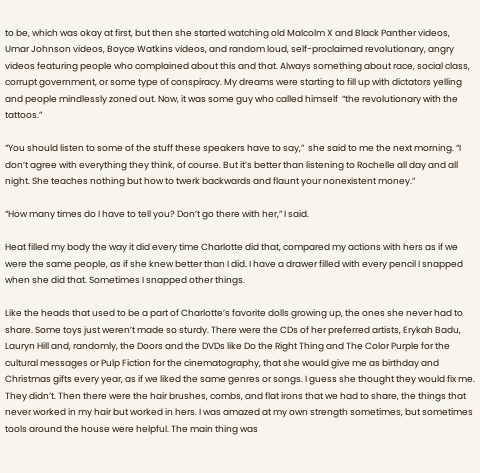to be, which was okay at first, but then she started watching old Malcolm X and Black Panther videos,  Umar Johnson videos, Boyce Watkins videos, and random loud, self-proclaimed revolutionary, angry videos featuring people who complained about this and that. Always something about race, social class, corrupt government, or some type of conspiracy. My dreams were starting to fill up with dictators yelling and people mindlessly zoned out. Now, it was some guy who called himself  “the revolutionary with the tattoos.”

“You should listen to some of the stuff these speakers have to say,”  she said to me the next morning. “I don’t agree with everything they think, of course. But it’s better than listening to Rochelle all day and all night. She teaches nothing but how to twerk backwards and flaunt your nonexistent money.”

“How many times do I have to tell you? Don’t go there with her,” I said.

Heat filled my body the way it did every time Charlotte did that, compared my actions with hers as if we were the same people, as if she knew better than I did. I have a drawer filled with every pencil I snapped when she did that. Sometimes I snapped other things.

Like the heads that used to be a part of Charlotte’s favorite dolls growing up, the ones she never had to share. Some toys just weren’t made so sturdy. There were the CDs of her preferred artists, Erykah Badu, Lauryn Hill and, randomly, the Doors and the DVDs like Do the Right Thing and The Color Purple for the cultural messages or Pulp Fiction for the cinematography, that she would give me as birthday and Christmas gifts every year, as if we liked the same genres or songs. I guess she thought they would fix me. They didn’t. Then there were the hair brushes, combs, and flat irons that we had to share, the things that never worked in my hair but worked in hers. I was amazed at my own strength sometimes, but sometimes tools around the house were helpful. The main thing was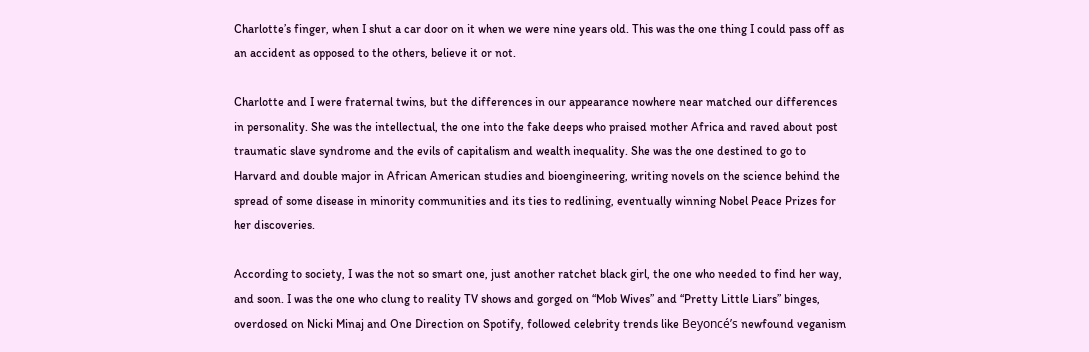Charlotte’s finger, when I shut a car door on it when we were nine years old. This was the one thing I could pass off as an accident as opposed to the others, believe it or not.

Charlotte and I were fraternal twins, but the differences in our appearance nowhere near matched our differences in personality. She was the intellectual, the one into the fake deeps who praised mother Africa and raved about post traumatic slave syndrome and the evils of capitalism and wealth inequality. She was the one destined to go to Harvard and double major in African American studies and bioengineering, writing novels on the science behind the spread of some disease in minority communities and its ties to redlining, eventually winning Nobel Peace Prizes for her discoveries.

According to society, I was the not so smart one, just another ratchet black girl, the one who needed to find her way, and soon. I was the one who clung to reality TV shows and gorged on “Mob Wives” and “Pretty Little Liars” binges, overdosed on Nicki Minaj and One Direction on Spotify, followed celebrity trends like Beyoncé’s newfound veganism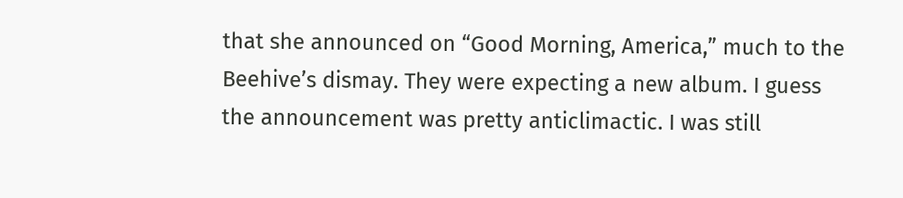that she announced on “Good Morning, America,” much to the Beehive’s dismay. They were expecting a new album. I guess the announcement was pretty anticlimactic. I was still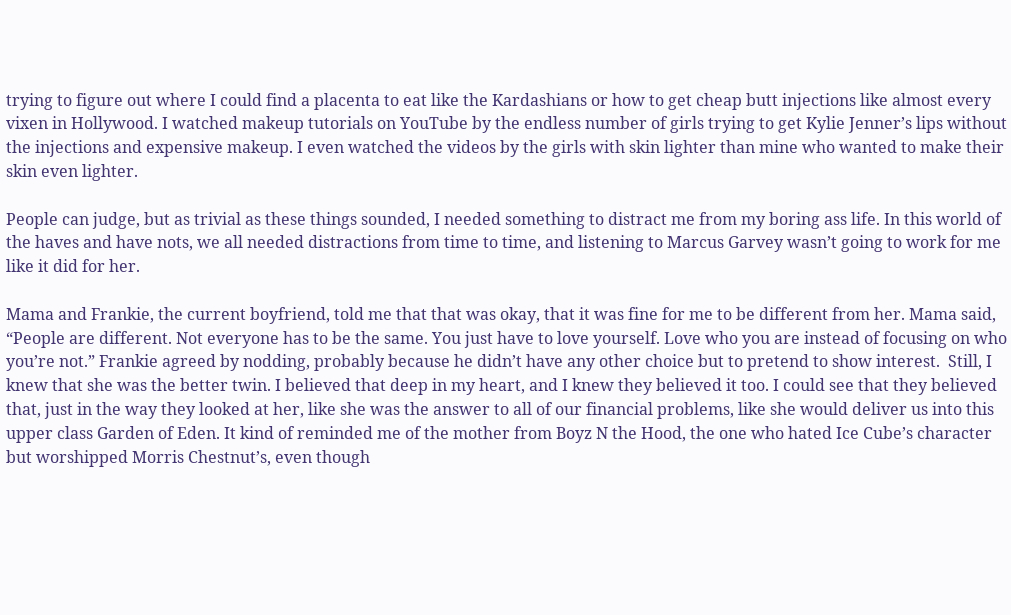trying to figure out where I could find a placenta to eat like the Kardashians or how to get cheap butt injections like almost every vixen in Hollywood. I watched makeup tutorials on YouTube by the endless number of girls trying to get Kylie Jenner’s lips without the injections and expensive makeup. I even watched the videos by the girls with skin lighter than mine who wanted to make their skin even lighter.

People can judge, but as trivial as these things sounded, I needed something to distract me from my boring ass life. In this world of the haves and have nots, we all needed distractions from time to time, and listening to Marcus Garvey wasn’t going to work for me like it did for her.

Mama and Frankie, the current boyfriend, told me that that was okay, that it was fine for me to be different from her. Mama said, “People are different. Not everyone has to be the same. You just have to love yourself. Love who you are instead of focusing on who you’re not.” Frankie agreed by nodding, probably because he didn’t have any other choice but to pretend to show interest.  Still, I knew that she was the better twin. I believed that deep in my heart, and I knew they believed it too. I could see that they believed that, just in the way they looked at her, like she was the answer to all of our financial problems, like she would deliver us into this upper class Garden of Eden. It kind of reminded me of the mother from Boyz N the Hood, the one who hated Ice Cube’s character but worshipped Morris Chestnut’s, even though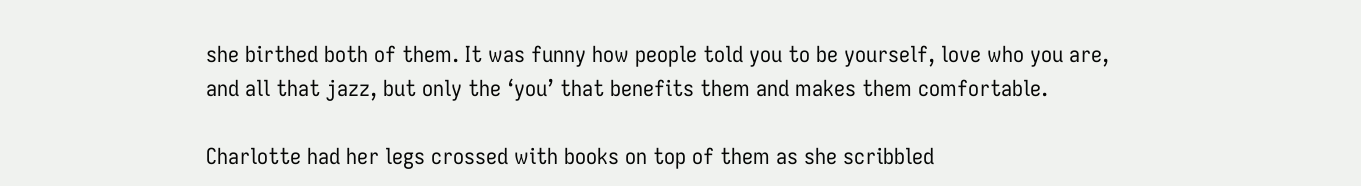she birthed both of them. It was funny how people told you to be yourself, love who you are, and all that jazz, but only the ‘you’ that benefits them and makes them comfortable.

Charlotte had her legs crossed with books on top of them as she scribbled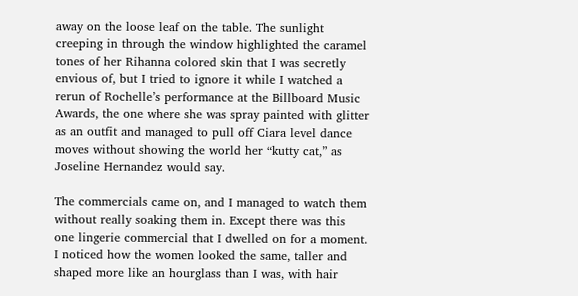away on the loose leaf on the table. The sunlight creeping in through the window highlighted the caramel tones of her Rihanna colored skin that I was secretly envious of, but I tried to ignore it while I watched a rerun of Rochelle’s performance at the Billboard Music Awards, the one where she was spray painted with glitter as an outfit and managed to pull off Ciara level dance moves without showing the world her “kutty cat,” as Joseline Hernandez would say.

The commercials came on, and I managed to watch them without really soaking them in. Except there was this one lingerie commercial that I dwelled on for a moment. I noticed how the women looked the same, taller and shaped more like an hourglass than I was, with hair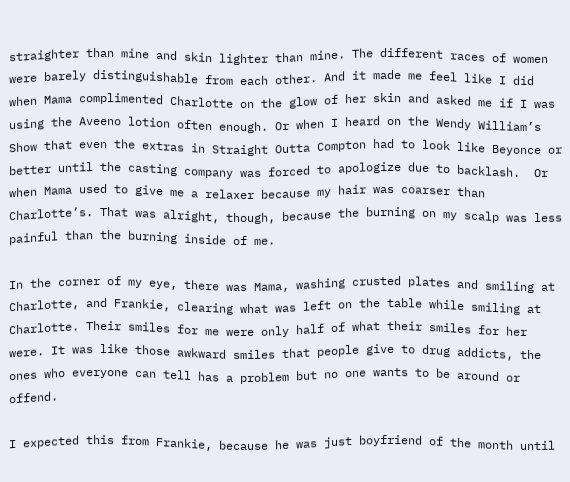straighter than mine and skin lighter than mine. The different races of women were barely distinguishable from each other. And it made me feel like I did when Mama complimented Charlotte on the glow of her skin and asked me if I was using the Aveeno lotion often enough. Or when I heard on the Wendy William’s Show that even the extras in Straight Outta Compton had to look like Beyonce or better until the casting company was forced to apologize due to backlash.  Or when Mama used to give me a relaxer because my hair was coarser than Charlotte’s. That was alright, though, because the burning on my scalp was less painful than the burning inside of me.

In the corner of my eye, there was Mama, washing crusted plates and smiling at Charlotte, and Frankie, clearing what was left on the table while smiling at Charlotte. Their smiles for me were only half of what their smiles for her were. It was like those awkward smiles that people give to drug addicts, the ones who everyone can tell has a problem but no one wants to be around or offend.

I expected this from Frankie, because he was just boyfriend of the month until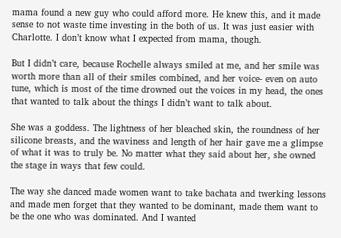mama found a new guy who could afford more. He knew this, and it made sense to not waste time investing in the both of us. It was just easier with Charlotte. I don’t know what I expected from mama, though.

But I didn’t care, because Rochelle always smiled at me, and her smile was worth more than all of their smiles combined, and her voice- even on auto tune, which is most of the time drowned out the voices in my head, the ones that wanted to talk about the things I didn’t want to talk about.

She was a goddess. The lightness of her bleached skin, the roundness of her silicone breasts, and the waviness and length of her hair gave me a glimpse of what it was to truly be. No matter what they said about her, she owned the stage in ways that few could.

The way she danced made women want to take bachata and twerking lessons and made men forget that they wanted to be dominant, made them want to be the one who was dominated. And I wanted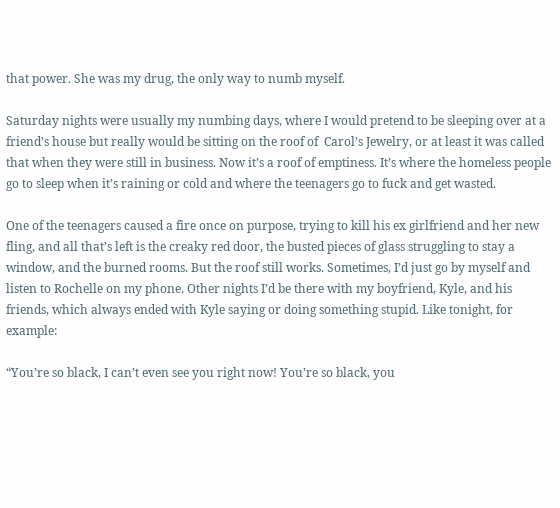that power. She was my drug, the only way to numb myself.

Saturday nights were usually my numbing days, where I would pretend to be sleeping over at a friend’s house but really would be sitting on the roof of  Carol’s Jewelry, or at least it was called that when they were still in business. Now it’s a roof of emptiness. It’s where the homeless people go to sleep when it’s raining or cold and where the teenagers go to fuck and get wasted.

One of the teenagers caused a fire once on purpose, trying to kill his ex girlfriend and her new fling, and all that’s left is the creaky red door, the busted pieces of glass struggling to stay a window, and the burned rooms. But the roof still works. Sometimes, I’d just go by myself and listen to Rochelle on my phone. Other nights I’d be there with my boyfriend, Kyle, and his friends, which always ended with Kyle saying or doing something stupid. Like tonight, for example:

“You’re so black, I can’t even see you right now! You’re so black, you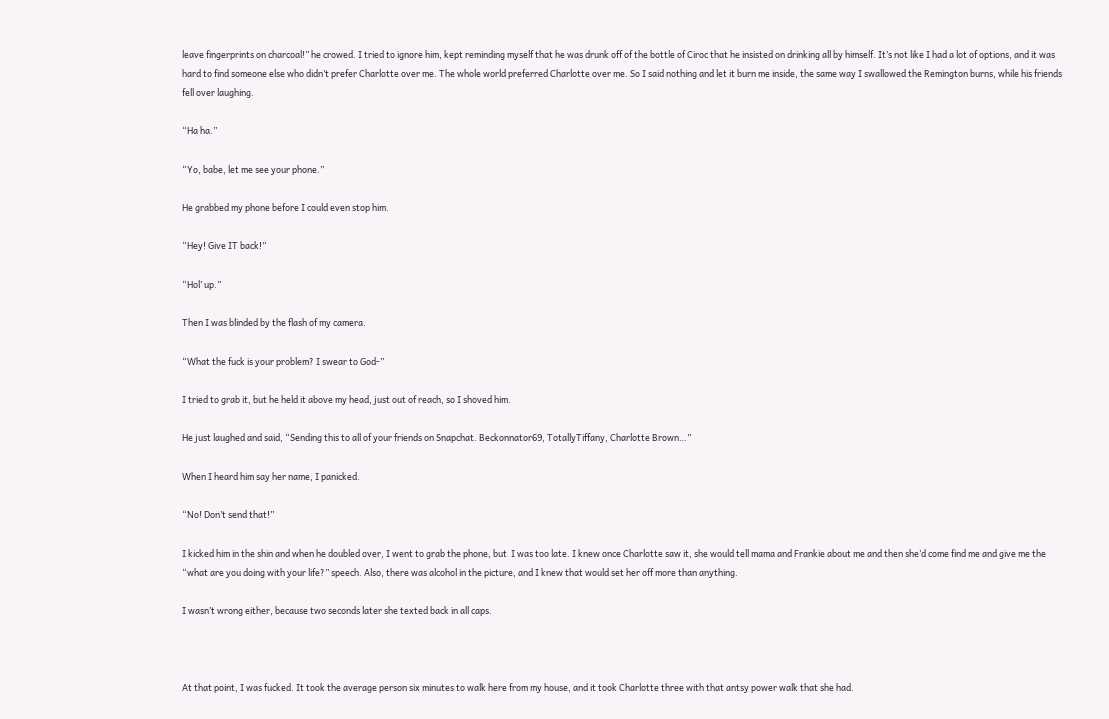leave fingerprints on charcoal!” he crowed. I tried to ignore him, kept reminding myself that he was drunk off of the bottle of Ciroc that he insisted on drinking all by himself. It’s not like I had a lot of options, and it was hard to find someone else who didn’t prefer Charlotte over me. The whole world preferred Charlotte over me. So I said nothing and let it burn me inside, the same way I swallowed the Remington burns, while his friends fell over laughing.

“Ha ha.”

“Yo, babe, let me see your phone.”

He grabbed my phone before I could even stop him.

“Hey! Give IT back!”

“Hol’ up.”

Then I was blinded by the flash of my camera.

“What the fuck is your problem? I swear to God-”

I tried to grab it, but he held it above my head, just out of reach, so I shoved him.

He just laughed and said, “Sending this to all of your friends on Snapchat. Beckonnator69, TotallyTiffany, Charlotte Brown…”

When I heard him say her name, I panicked.

“No! Don’t send that!”

I kicked him in the shin and when he doubled over, I went to grab the phone, but  I was too late. I knew once Charlotte saw it, she would tell mama and Frankie about me and then she’d come find me and give me the “what are you doing with your life?” speech. Also, there was alcohol in the picture, and I knew that would set her off more than anything.

I wasn’t wrong either, because two seconds later she texted back in all caps.



At that point, I was fucked. It took the average person six minutes to walk here from my house, and it took Charlotte three with that antsy power walk that she had.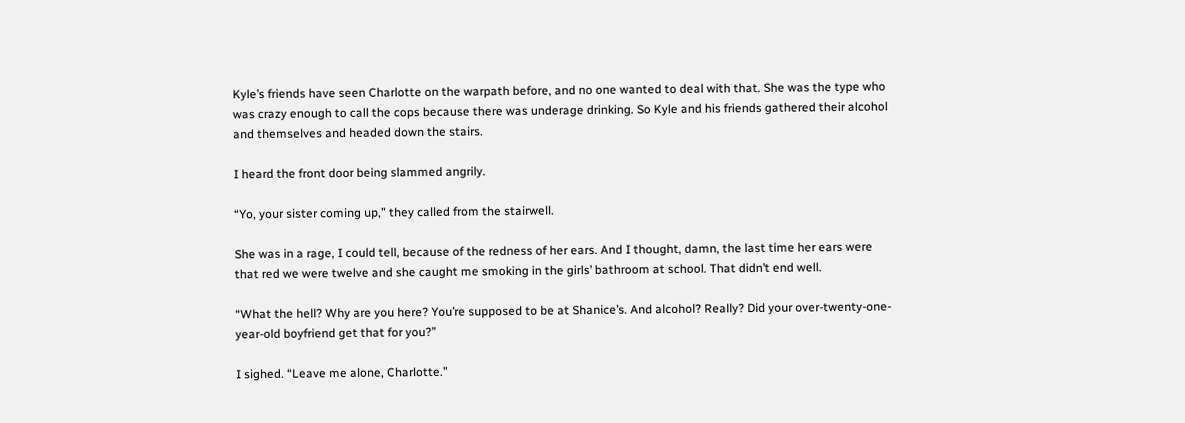Kyle’s friends have seen Charlotte on the warpath before, and no one wanted to deal with that. She was the type who was crazy enough to call the cops because there was underage drinking. So Kyle and his friends gathered their alcohol and themselves and headed down the stairs.

I heard the front door being slammed angrily.

“Yo, your sister coming up,” they called from the stairwell.

She was in a rage, I could tell, because of the redness of her ears. And I thought, damn, the last time her ears were that red we were twelve and she caught me smoking in the girls’ bathroom at school. That didn’t end well.

“What the hell? Why are you here? You’re supposed to be at Shanice’s. And alcohol? Really? Did your over-twenty-one-year-old boyfriend get that for you?”

I sighed. “Leave me alone, Charlotte.”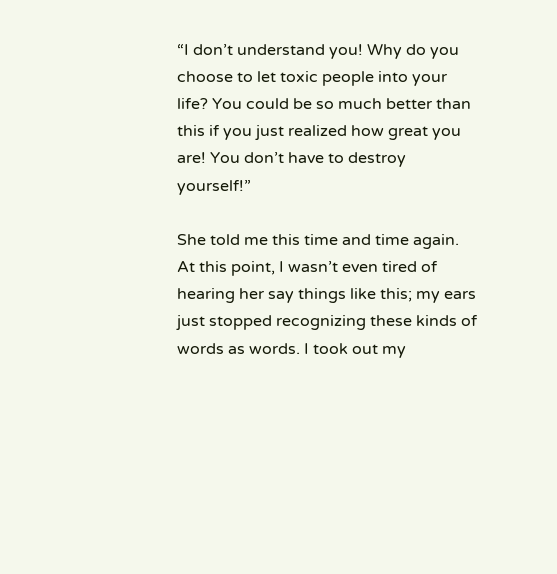“I don’t understand you! Why do you choose to let toxic people into your life? You could be so much better than this if you just realized how great you are! You don’t have to destroy yourself!”

She told me this time and time again. At this point, I wasn’t even tired of hearing her say things like this; my ears just stopped recognizing these kinds of words as words. I took out my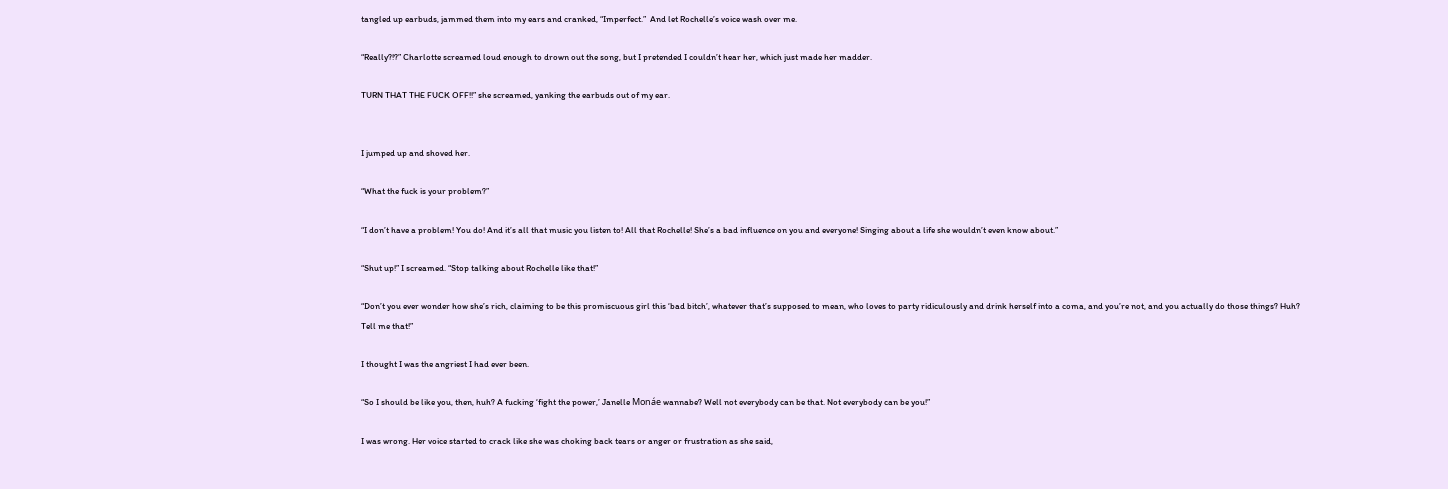tangled up earbuds, jammed them into my ears and cranked, “Imperfect.”  And let Rochelle’s voice wash over me.

“Really?!?” Charlotte screamed loud enough to drown out the song, but I pretended I couldn’t hear her, which just made her madder.

TURN THAT THE FUCK OFF!!” she screamed, yanking the earbuds out of my ear.


I jumped up and shoved her.

“What the fuck is your problem?”

“I don’t have a problem! You do! And it’s all that music you listen to! All that Rochelle! She’s a bad influence on you and everyone! Singing about a life she wouldn’t even know about.”

“Shut up!” I screamed. “Stop talking about Rochelle like that!”

“Don’t you ever wonder how she’s rich, claiming to be this promiscuous girl this ‘bad bitch’, whatever that’s supposed to mean, who loves to party ridiculously and drink herself into a coma, and you’re not, and you actually do those things? Huh? Tell me that!”

I thought I was the angriest I had ever been.

“So I should be like you, then, huh? A fucking ‘fight the power,’ Janelle Monáe wannabe? Well not everybody can be that. Not everybody can be you!”

I was wrong. Her voice started to crack like she was choking back tears or anger or frustration as she said,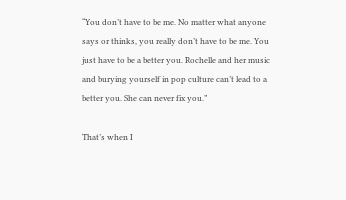“You don’t have to be me. No matter what anyone says or thinks, you really don’t have to be me. You just have to be a better you. Rochelle and her music and burying yourself in pop culture can’t lead to a better you. She can never fix you.”

That’s when I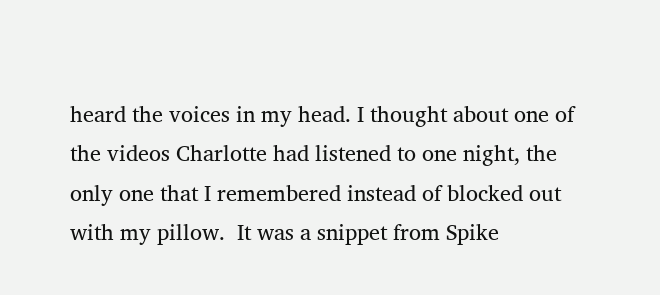heard the voices in my head. I thought about one of the videos Charlotte had listened to one night, the only one that I remembered instead of blocked out with my pillow.  It was a snippet from Spike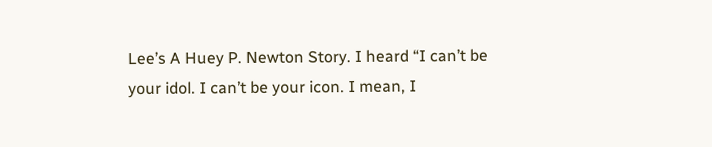Lee’s A Huey P. Newton Story. I heard “I can’t be your idol. I can’t be your icon. I mean, I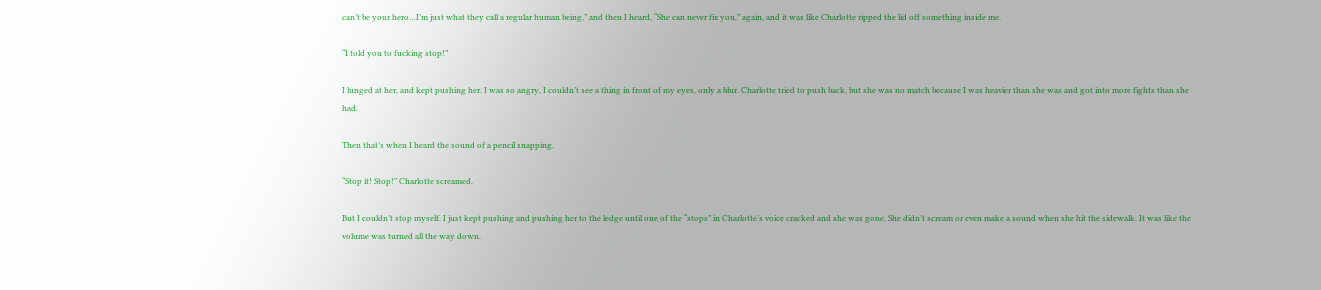can’t be your hero…I’m just what they call a regular human being,” and then I heard, “She can never fix you,” again, and it was like Charlotte ripped the lid off something inside me.

“I told you to fucking stop!”

I lunged at her, and kept pushing her. I was so angry, I couldn’t see a thing in front of my eyes, only a blur. Charlotte tried to push back, but she was no match because I was heavier than she was and got into more fights than she had.

Then that’s when I heard the sound of a pencil snapping.

“Stop it! Stop!” Charlotte screamed.

But I couldn’t stop myself. I just kept pushing and pushing her to the ledge until one of the “stops” in Charlotte’s voice cracked and she was gone. She didn’t scream or even make a sound when she hit the sidewalk. It was like the volume was turned all the way down.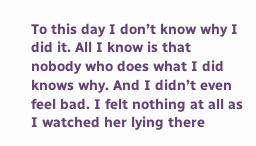To this day I don’t know why I did it. All I know is that nobody who does what I did knows why. And I didn’t even feel bad. I felt nothing at all as I watched her lying there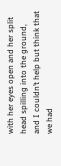with her eyes open and her split head spilling into the ground, and I couldn’t help but think that we had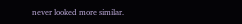never looked more similar.